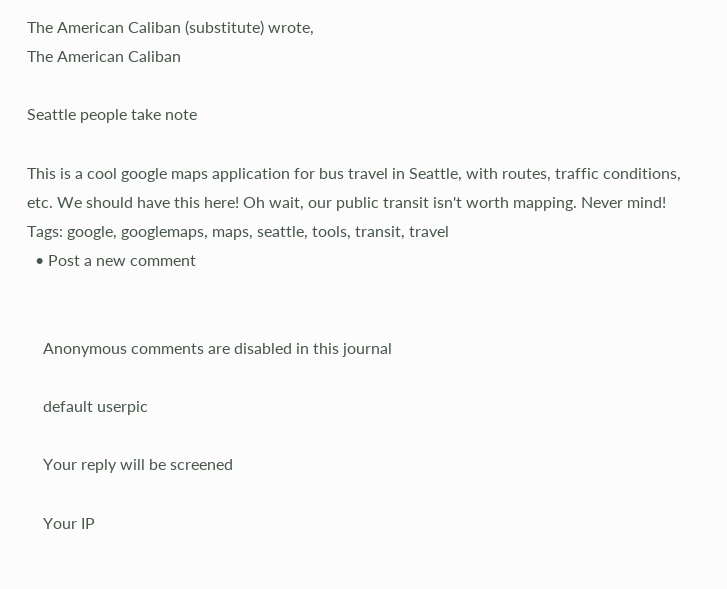The American Caliban (substitute) wrote,
The American Caliban

Seattle people take note

This is a cool google maps application for bus travel in Seattle, with routes, traffic conditions, etc. We should have this here! Oh wait, our public transit isn't worth mapping. Never mind!
Tags: google, googlemaps, maps, seattle, tools, transit, travel
  • Post a new comment


    Anonymous comments are disabled in this journal

    default userpic

    Your reply will be screened

    Your IP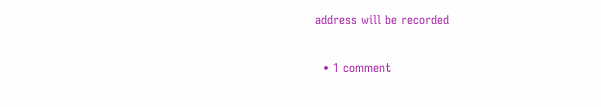address will be recorded

  • 1 comment